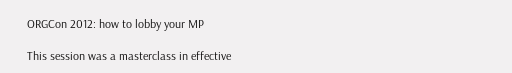ORGCon 2012: how to lobby your MP

This session was a masterclass in effective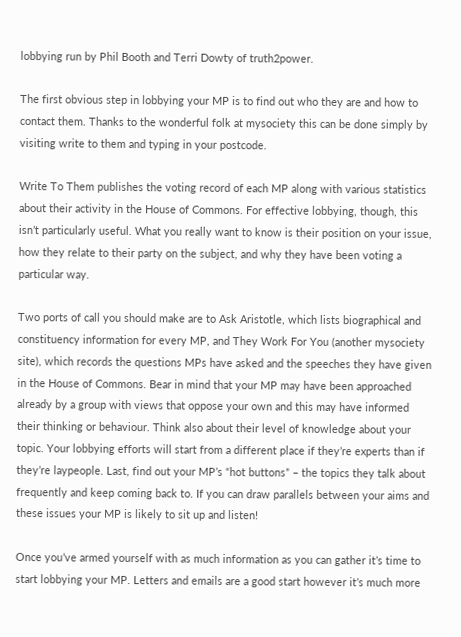lobbying run by Phil Booth and Terri Dowty of truth2power.

The first obvious step in lobbying your MP is to find out who they are and how to contact them. Thanks to the wonderful folk at mysociety this can be done simply by visiting write to them and typing in your postcode.

Write To Them publishes the voting record of each MP along with various statistics about their activity in the House of Commons. For effective lobbying, though, this isn’t particularly useful. What you really want to know is their position on your issue, how they relate to their party on the subject, and why they have been voting a particular way.

Two ports of call you should make are to Ask Aristotle, which lists biographical and constituency information for every MP, and They Work For You (another mysociety site), which records the questions MPs have asked and the speeches they have given in the House of Commons. Bear in mind that your MP may have been approached already by a group with views that oppose your own and this may have informed their thinking or behaviour. Think also about their level of knowledge about your topic. Your lobbying efforts will start from a different place if they’re experts than if they’re laypeople. Last, find out your MP’s “hot buttons” – the topics they talk about frequently and keep coming back to. If you can draw parallels between your aims and these issues your MP is likely to sit up and listen!

Once you’ve armed yourself with as much information as you can gather it’s time to start lobbying your MP. Letters and emails are a good start however it’s much more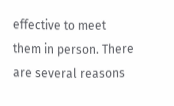effective to meet them in person. There are several reasons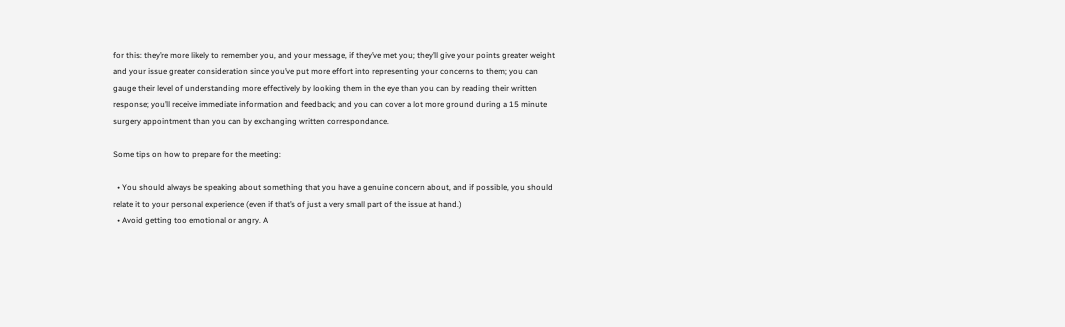for this: they’re more likely to remember you, and your message, if they’ve met you; they’ll give your points greater weight and your issue greater consideration since you’ve put more effort into representing your concerns to them; you can gauge their level of understanding more effectively by looking them in the eye than you can by reading their written response; you’ll receive immediate information and feedback; and you can cover a lot more ground during a 15 minute surgery appointment than you can by exchanging written correspondance.

Some tips on how to prepare for the meeting:

  • You should always be speaking about something that you have a genuine concern about, and if possible, you should relate it to your personal experience (even if that’s of just a very small part of the issue at hand.)
  • Avoid getting too emotional or angry. A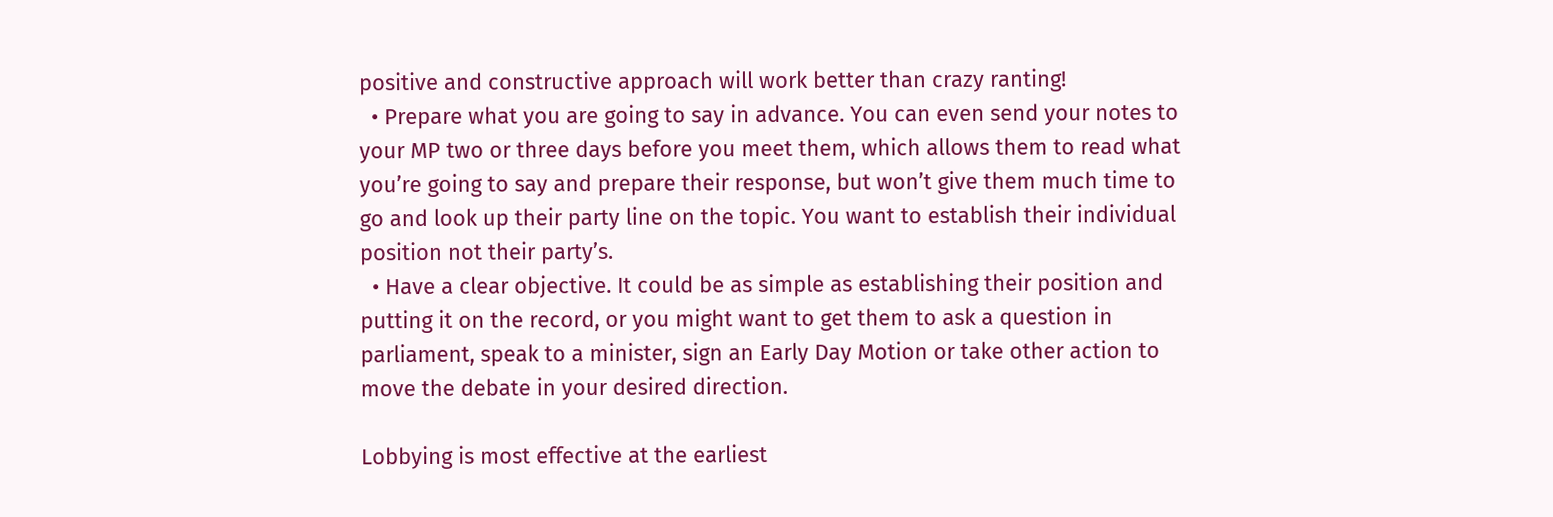positive and constructive approach will work better than crazy ranting!
  • Prepare what you are going to say in advance. You can even send your notes to your MP two or three days before you meet them, which allows them to read what you’re going to say and prepare their response, but won’t give them much time to go and look up their party line on the topic. You want to establish their individual position not their party’s.
  • Have a clear objective. It could be as simple as establishing their position and putting it on the record, or you might want to get them to ask a question in parliament, speak to a minister, sign an Early Day Motion or take other action to move the debate in your desired direction.

Lobbying is most effective at the earliest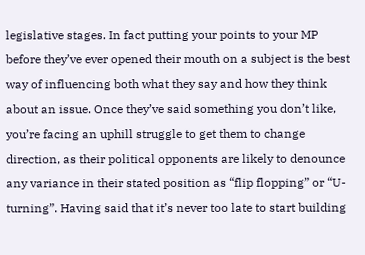legislative stages. In fact putting your points to your MP before they’ve ever opened their mouth on a subject is the best way of influencing both what they say and how they think about an issue. Once they’ve said something you don’t like, you’re facing an uphill struggle to get them to change direction, as their political opponents are likely to denounce any variance in their stated position as “flip flopping” or “U-turning”. Having said that it’s never too late to start building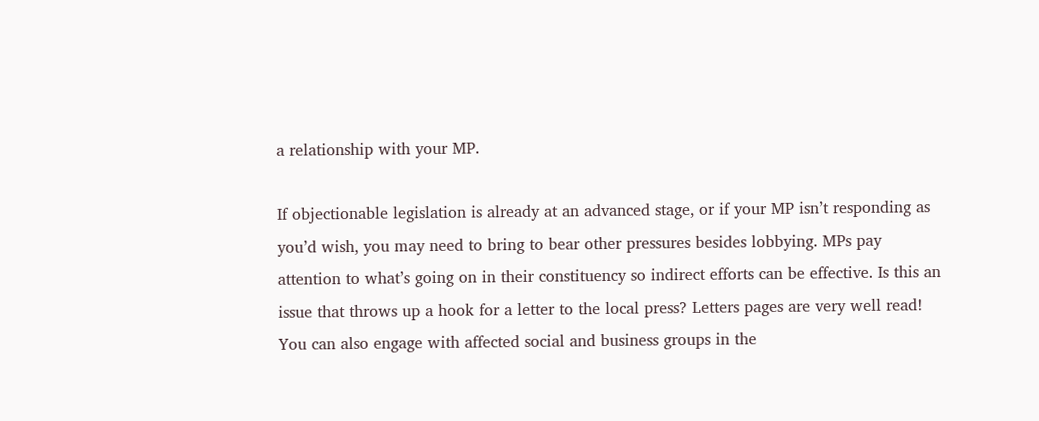a relationship with your MP.

If objectionable legislation is already at an advanced stage, or if your MP isn’t responding as you’d wish, you may need to bring to bear other pressures besides lobbying. MPs pay attention to what’s going on in their constituency so indirect efforts can be effective. Is this an issue that throws up a hook for a letter to the local press? Letters pages are very well read! You can also engage with affected social and business groups in the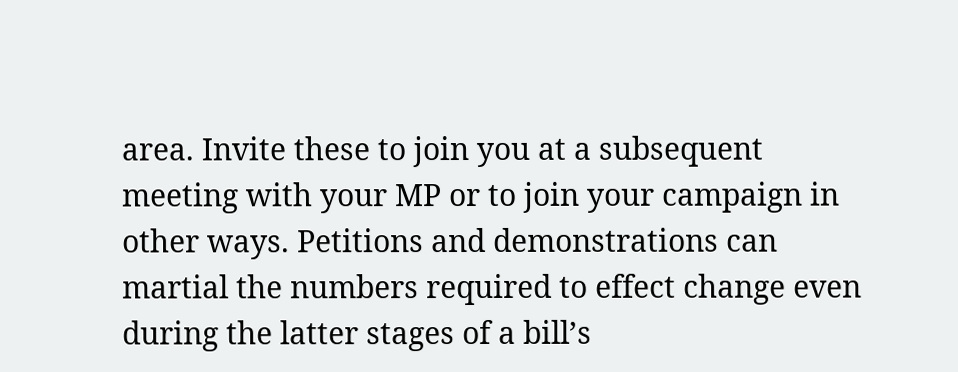area. Invite these to join you at a subsequent meeting with your MP or to join your campaign in other ways. Petitions and demonstrations can martial the numbers required to effect change even during the latter stages of a bill’s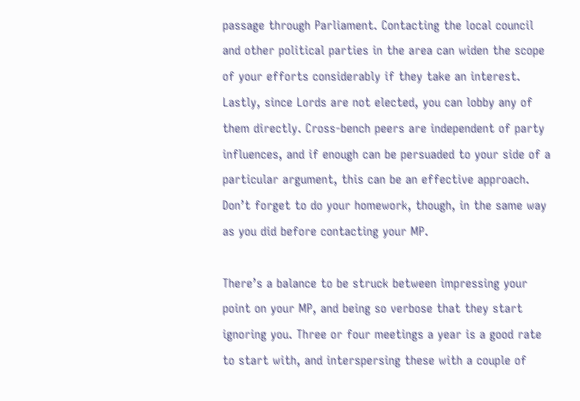passage through Parliament. Contacting the local council and other political parties in the area can widen the scope of your efforts considerably if they take an interest. Lastly, since Lords are not elected, you can lobby any of them directly. Cross-bench peers are independent of party influences, and if enough can be persuaded to your side of a particular argument, this can be an effective approach. Don’t forget to do your homework, though, in the same way as you did before contacting your MP.

There’s a balance to be struck between impressing your point on your MP, and being so verbose that they start ignoring you. Three or four meetings a year is a good rate to start with, and interspersing these with a couple of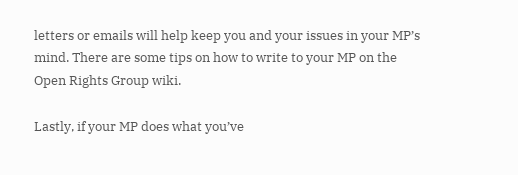letters or emails will help keep you and your issues in your MP’s mind. There are some tips on how to write to your MP on the Open Rights Group wiki.

Lastly, if your MP does what you’ve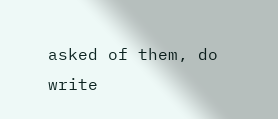asked of them, do write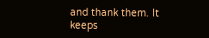and thank them. It keeps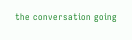the conversation going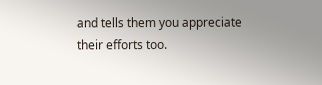and tells them you appreciate their efforts too.